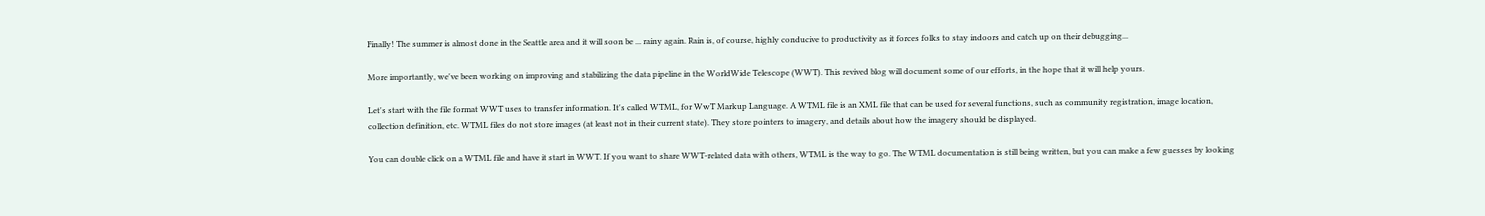Finally! The summer is almost done in the Seattle area and it will soon be ... rainy again. Rain is, of course, highly conducive to productivity as it forces folks to stay indoors and catch up on their debugging...

More importantly, we've been working on improving and stabilizing the data pipeline in the WorldWide Telescope (WWT). This revived blog will document some of our efforts, in the hope that it will help yours.

Let's start with the file format WWT uses to transfer information. It's called WTML, for WwT Markup Language. A WTML file is an XML file that can be used for several functions, such as community registration, image location, collection definition, etc. WTML files do not store images (at least not in their current state). They store pointers to imagery, and details about how the imagery should be displayed.

You can double click on a WTML file and have it start in WWT. If you want to share WWT-related data with others, WTML is the way to go. The WTML documentation is still being written, but you can make a few guesses by looking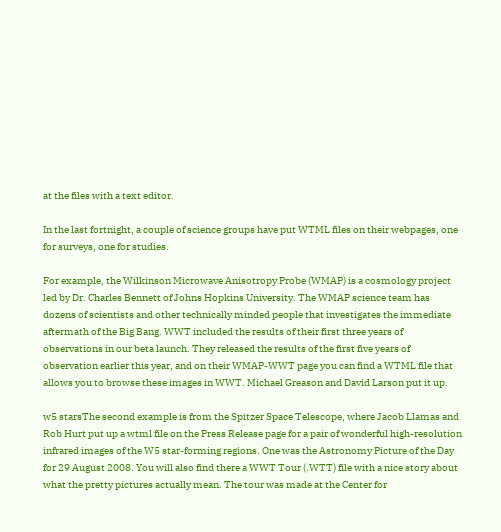at the files with a text editor.

In the last fortnight, a couple of science groups have put WTML files on their webpages, one for surveys, one for studies.

For example, the Wilkinson Microwave Anisotropy Probe (WMAP) is a cosmology project led by Dr. Charles Bennett of Johns Hopkins University. The WMAP science team has dozens of scientists and other technically minded people that investigates the immediate aftermath of the Big Bang. WWT included the results of their first three years of observations in our beta launch. They released the results of the first five years of observation earlier this year, and on their WMAP-WWT page you can find a WTML file that allows you to browse these images in WWT. Michael Greason and David Larson put it up.

w5 starsThe second example is from the Spitzer Space Telescope, where Jacob Llamas and Rob Hurt put up a wtml file on the Press Release page for a pair of wonderful high-resolution infrared images of the W5 star-forming regions. One was the Astronomy Picture of the Day for 29 August 2008. You will also find there a WWT Tour (.WTT) file with a nice story about what the pretty pictures actually mean. The tour was made at the Center for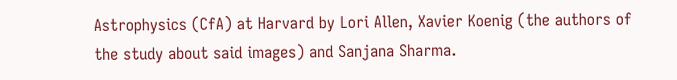Astrophysics (CfA) at Harvard by Lori Allen, Xavier Koenig (the authors of the study about said images) and Sanjana Sharma.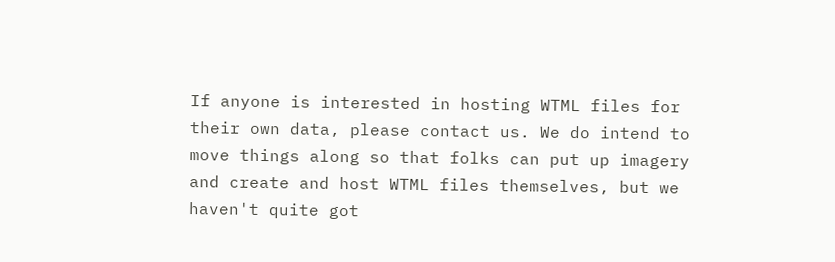If anyone is interested in hosting WTML files for their own data, please contact us. We do intend to move things along so that folks can put up imagery and create and host WTML files themselves, but we haven't quite got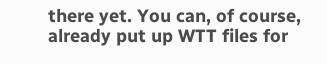there yet. You can, of course, already put up WTT files for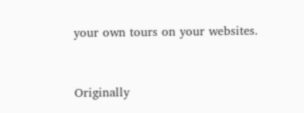your own tours on your websites.


Originally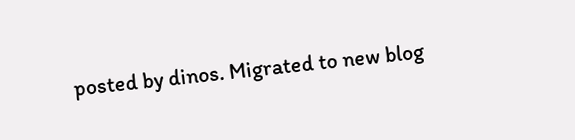posted by dinos. Migrated to new blog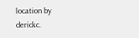location by derickc.